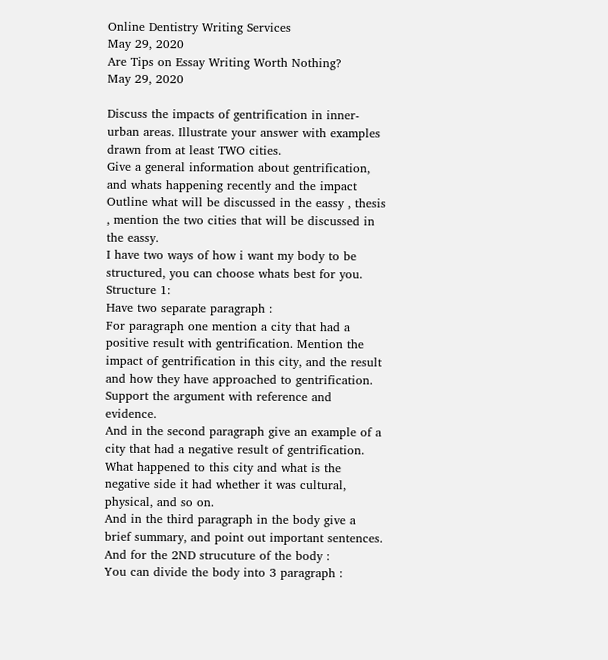Online Dentistry Writing Services
May 29, 2020
Are Tips on Essay Writing Worth Nothing?
May 29, 2020

Discuss the impacts of gentrification in inner-urban areas. Illustrate your answer with examples drawn from at least TWO cities.
Give a general information about gentrification, and whats happening recently and the impact
Outline what will be discussed in the eassy , thesis , mention the two cities that will be discussed in the eassy.
I have two ways of how i want my body to be structured, you can choose whats best for you.
Structure 1:
Have two separate paragraph :
For paragraph one mention a city that had a positive result with gentrification. Mention the impact of gentrification in this city, and the result and how they have approached to gentrification. Support the argument with reference and evidence.
And in the second paragraph give an example of a city that had a negative result of gentrification. What happened to this city and what is the negative side it had whether it was cultural, physical, and so on.
And in the third paragraph in the body give a brief summary, and point out important sentences.
And for the 2ND strucuture of the body :
You can divide the body into 3 paragraph :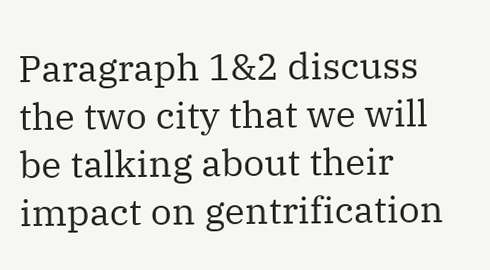Paragraph 1&2 discuss the two city that we will be talking about their impact on gentrification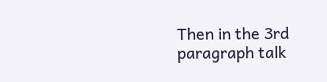Then in the 3rd paragraph talk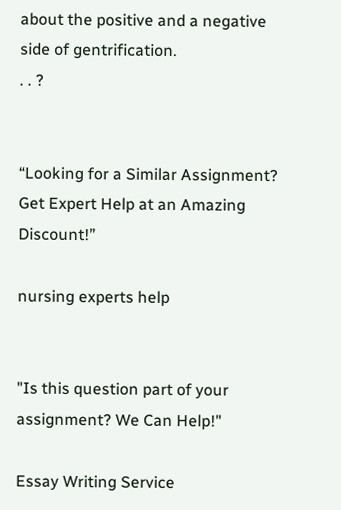about the positive and a negative side of gentrification.
. . ?


“Looking for a Similar Assignment? Get Expert Help at an Amazing Discount!”

nursing experts help


"Is this question part of your assignment? We Can Help!"

Essay Writing Service